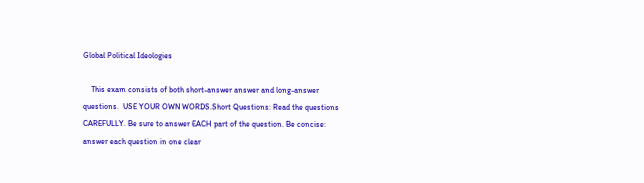Global Political Ideologies

    This exam consists of both short-answer answer and long-answer questions.  USE YOUR OWN WORDS.Short Questions: Read the questions CAREFULLY. Be sure to answer EACH part of the question. Be concise: answer each question in one clear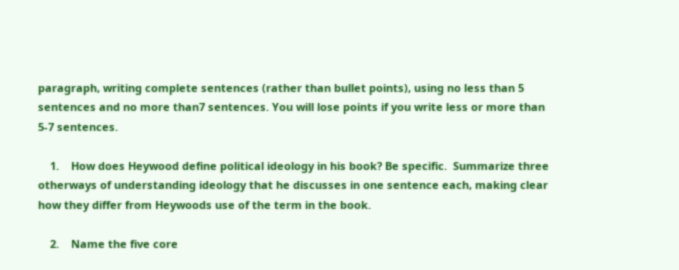paragraph, writing complete sentences (rather than bullet points), using no less than 5 sentences and no more than7 sentences. You will lose points if you write less or more than 5-7 sentences.

    1.    How does Heywood define political ideology in his book? Be specific.  Summarize three otherways of understanding ideology that he discusses in one sentence each, making clear how they differ from Heywoods use of the term in the book.

    2.    Name the five core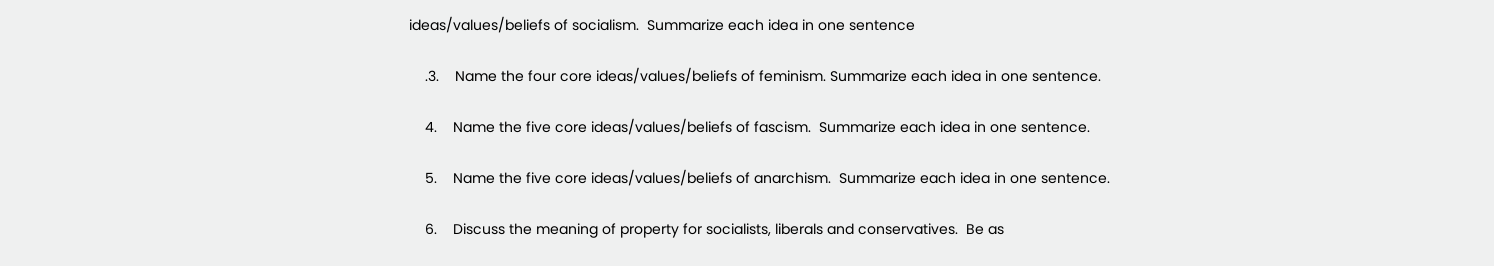ideas/values/beliefs of socialism.  Summarize each idea in one sentence

    .3.    Name the four core ideas/values/beliefs of feminism. Summarize each idea in one sentence.

    4.    Name the five core ideas/values/beliefs of fascism.  Summarize each idea in one sentence.

    5.    Name the five core ideas/values/beliefs of anarchism.  Summarize each idea in one sentence.

    6.    Discuss the meaning of property for socialists, liberals and conservatives.  Be as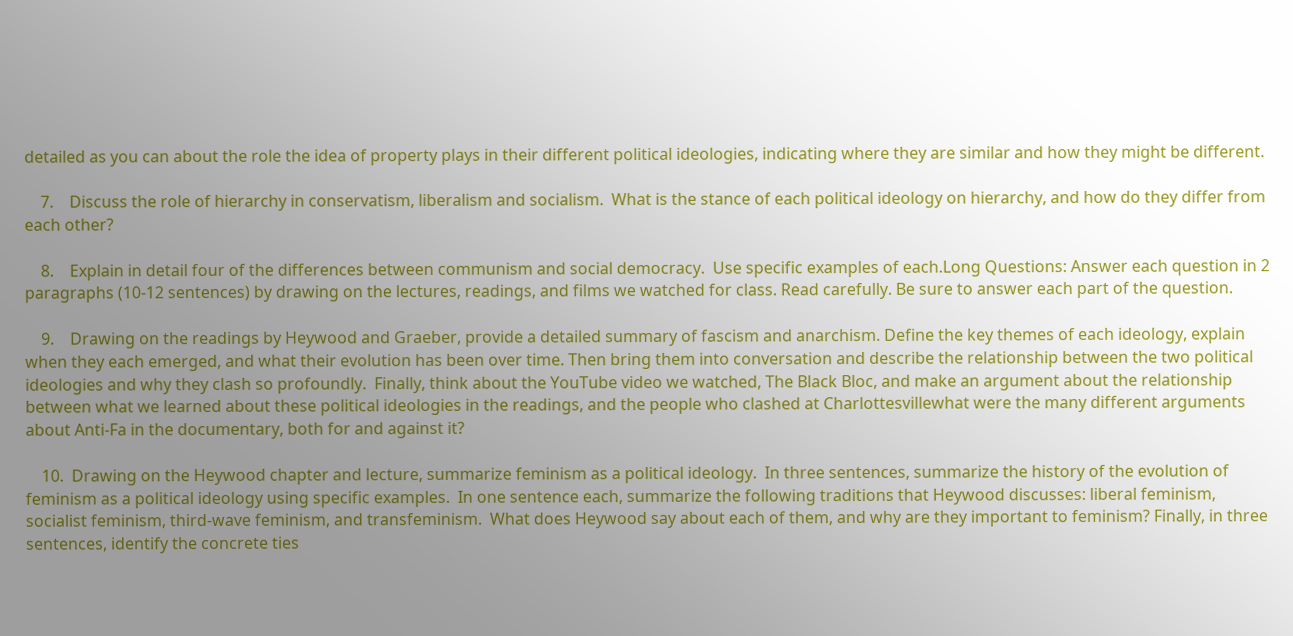detailed as you can about the role the idea of property plays in their different political ideologies, indicating where they are similar and how they might be different.

    7.    Discuss the role of hierarchy in conservatism, liberalism and socialism.  What is the stance of each political ideology on hierarchy, and how do they differ from each other?

    8.    Explain in detail four of the differences between communism and social democracy.  Use specific examples of each.Long Questions: Answer each question in 2 paragraphs (10-12 sentences) by drawing on the lectures, readings, and films we watched for class. Read carefully. Be sure to answer each part of the question.

    9.    Drawing on the readings by Heywood and Graeber, provide a detailed summary of fascism and anarchism. Define the key themes of each ideology, explain when they each emerged, and what their evolution has been over time. Then bring them into conversation and describe the relationship between the two political ideologies and why they clash so profoundly.  Finally, think about the YouTube video we watched, The Black Bloc, and make an argument about the relationship between what we learned about these political ideologies in the readings, and the people who clashed at Charlottesvillewhat were the many different arguments about Anti-Fa in the documentary, both for and against it?

    10.  Drawing on the Heywood chapter and lecture, summarize feminism as a political ideology.  In three sentences, summarize the history of the evolution of feminism as a political ideology using specific examples.  In one sentence each, summarize the following traditions that Heywood discusses: liberal feminism, socialist feminism, third-wave feminism, and transfeminism.  What does Heywood say about each of them, and why are they important to feminism? Finally, in three sentences, identify the concrete ties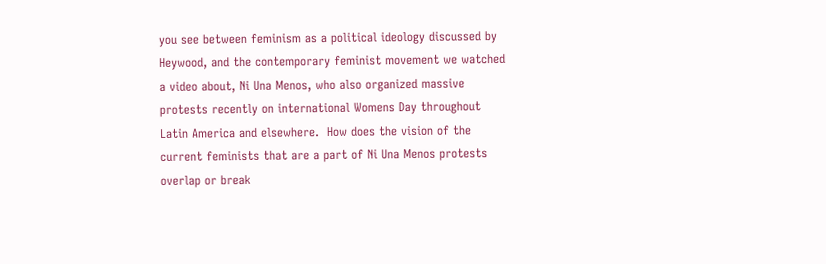you see between feminism as a political ideology discussed by Heywood, and the contemporary feminist movement we watched a video about, Ni Una Menos, who also organized massive protests recently on international Womens Day throughout Latin America and elsewhere.  How does the vision of the current feminists that are a part of Ni Una Menos protests overlap or break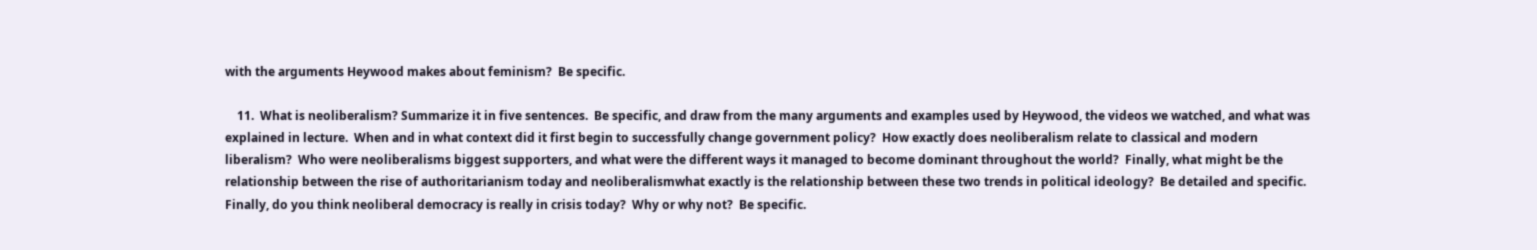with the arguments Heywood makes about feminism?  Be specific.

    11.  What is neoliberalism? Summarize it in five sentences.  Be specific, and draw from the many arguments and examples used by Heywood, the videos we watched, and what was explained in lecture.  When and in what context did it first begin to successfully change government policy?  How exactly does neoliberalism relate to classical and modern liberalism?  Who were neoliberalisms biggest supporters, and what were the different ways it managed to become dominant throughout the world?  Finally, what might be the relationship between the rise of authoritarianism today and neoliberalismwhat exactly is the relationship between these two trends in political ideology?  Be detailed and specific.  Finally, do you think neoliberal democracy is really in crisis today?  Why or why not?  Be specific.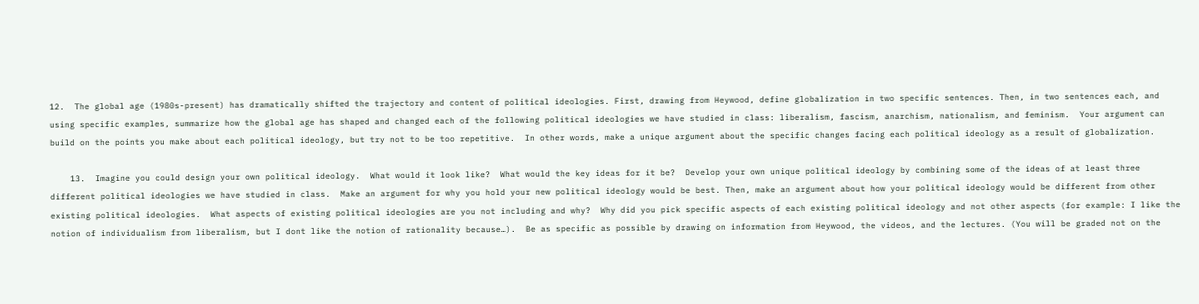12.  The global age (1980s-present) has dramatically shifted the trajectory and content of political ideologies. First, drawing from Heywood, define globalization in two specific sentences. Then, in two sentences each, and using specific examples, summarize how the global age has shaped and changed each of the following political ideologies we have studied in class: liberalism, fascism, anarchism, nationalism, and feminism.  Your argument can build on the points you make about each political ideology, but try not to be too repetitive.  In other words, make a unique argument about the specific changes facing each political ideology as a result of globalization.

    13.  Imagine you could design your own political ideology.  What would it look like?  What would the key ideas for it be?  Develop your own unique political ideology by combining some of the ideas of at least three different political ideologies we have studied in class.  Make an argument for why you hold your new political ideology would be best. Then, make an argument about how your political ideology would be different from other existing political ideologies.  What aspects of existing political ideologies are you not including and why?  Why did you pick specific aspects of each existing political ideology and not other aspects (for example: I like the notion of individualism from liberalism, but I dont like the notion of rationality because…).  Be as specific as possible by drawing on information from Heywood, the videos, and the lectures. (You will be graded not on the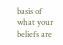basis of what your beliefs are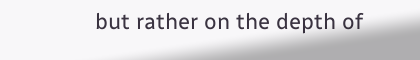but rather on the depth of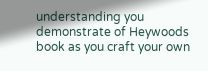understanding you demonstrate of Heywoods book as you craft your own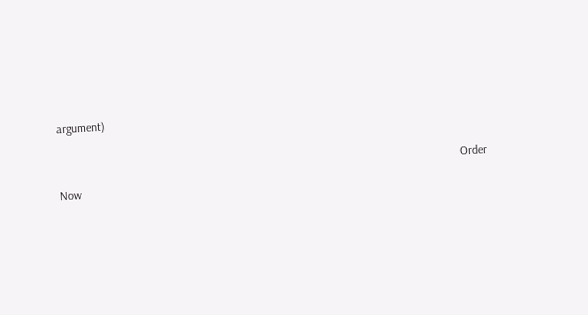argument)

                                                                                                                                      Order Now